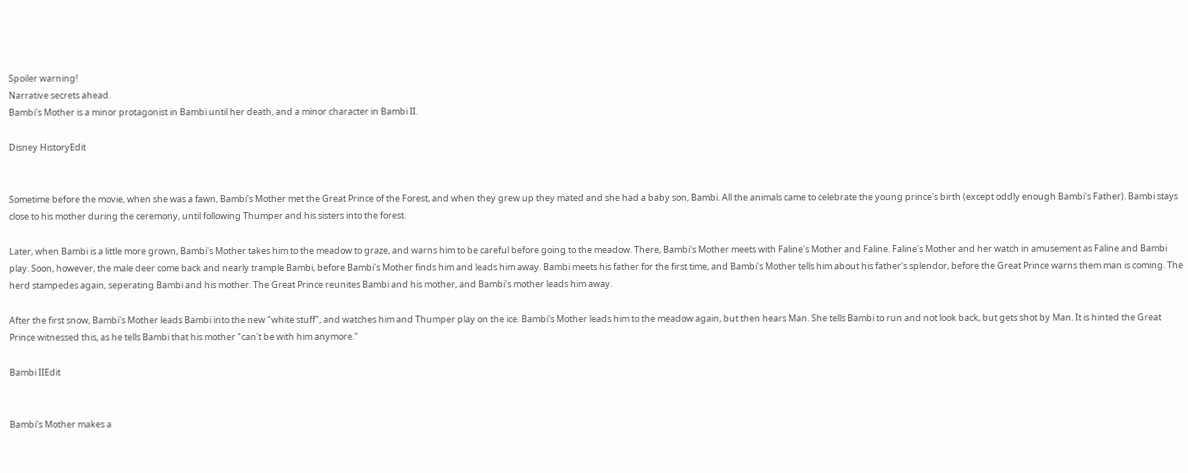Spoiler warning!
Narrative secrets ahead.
Bambi's Mother is a minor protagonist in Bambi until her death, and a minor character in Bambi II.

Disney HistoryEdit


Sometime before the movie, when she was a fawn, Bambi's Mother met the Great Prince of the Forest, and when they grew up they mated and she had a baby son, Bambi. All the animals came to celebrate the young prince's birth (except oddly enough Bambi's Father). Bambi stays close to his mother during the ceremony, until following Thumper and his sisters into the forest.

Later, when Bambi is a little more grown, Bambi's Mother takes him to the meadow to graze, and warns him to be careful before going to the meadow. There, Bambi's Mother meets with Faline's Mother and Faline. Faline's Mother and her watch in amusement as Faline and Bambi play. Soon, however, the male deer come back and nearly trample Bambi, before Bambi's Mother finds him and leads him away. Bambi meets his father for the first time, and Bambi's Mother tells him about his father's splendor, before the Great Prince warns them man is coming. The herd stampedes again, seperating Bambi and his mother. The Great Prince reunites Bambi and his mother, and Bambi's mother leads him away.

After the first snow, Bambi's Mother leads Bambi into the new "white stuff", and watches him and Thumper play on the ice. Bambi's Mother leads him to the meadow again, but then hears Man. She tells Bambi to run and not look back, but gets shot by Man. It is hinted the Great Prince witnessed this, as he tells Bambi that his mother "can't be with him anymore."

Bambi IIEdit


Bambi's Mother makes a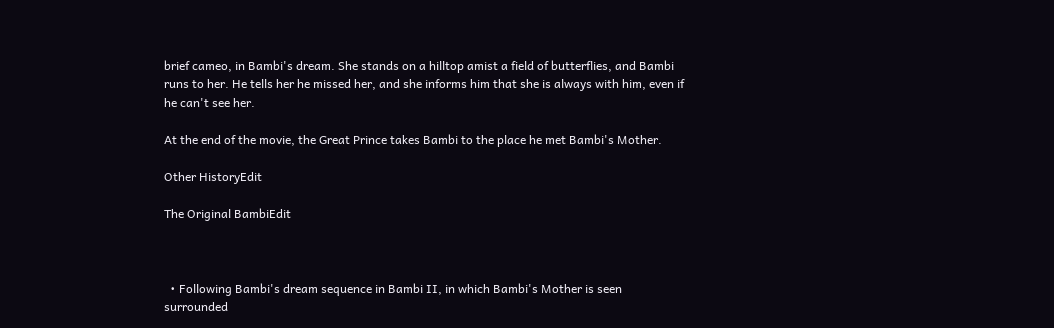brief cameo, in Bambi's dream. She stands on a hilltop amist a field of butterflies, and Bambi runs to her. He tells her he missed her, and she informs him that she is always with him, even if he can't see her.

At the end of the movie, the Great Prince takes Bambi to the place he met Bambi's Mother.

Other HistoryEdit

The Original BambiEdit



  • Following Bambi's dream sequence in Bambi II, in which Bambi's Mother is seen surrounded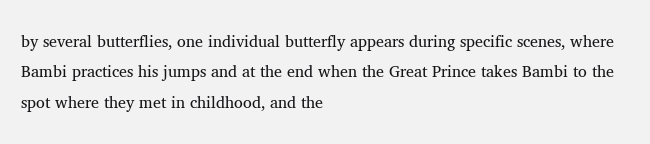by several butterflies, one individual butterfly appears during specific scenes, where Bambi practices his jumps and at the end when the Great Prince takes Bambi to the spot where they met in childhood, and the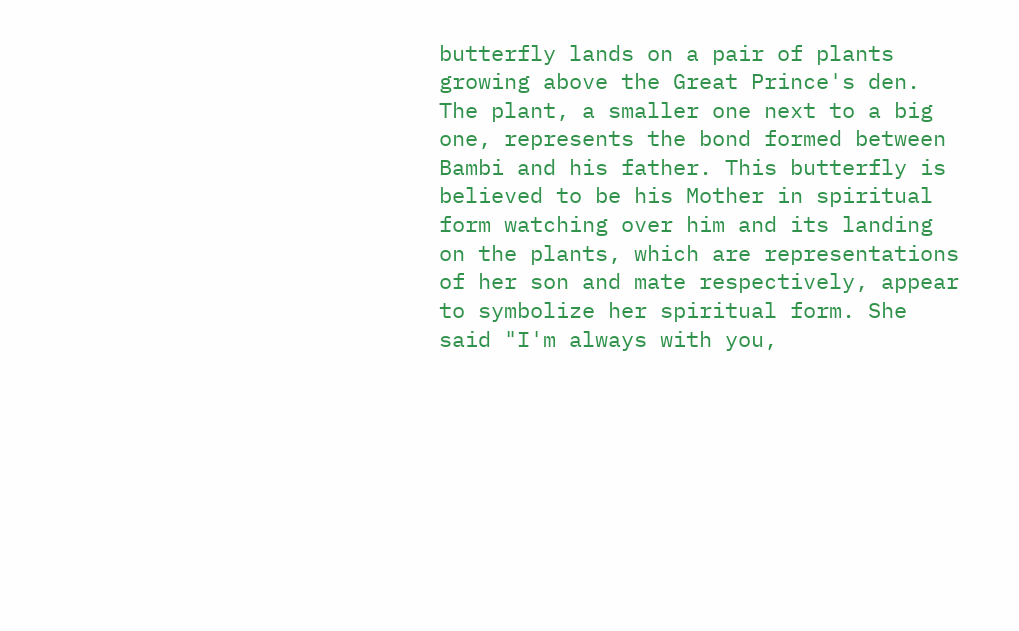butterfly lands on a pair of plants growing above the Great Prince's den. The plant, a smaller one next to a big one, represents the bond formed between Bambi and his father. This butterfly is believed to be his Mother in spiritual form watching over him and its landing on the plants, which are representations of her son and mate respectively, appear to symbolize her spiritual form. She said "I'm always with you,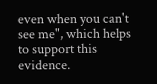even when you can't see me", which helps to support this evidence.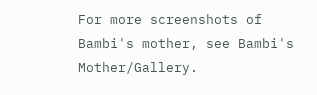For more screenshots of Bambi's mother, see Bambi's Mother/Gallery.